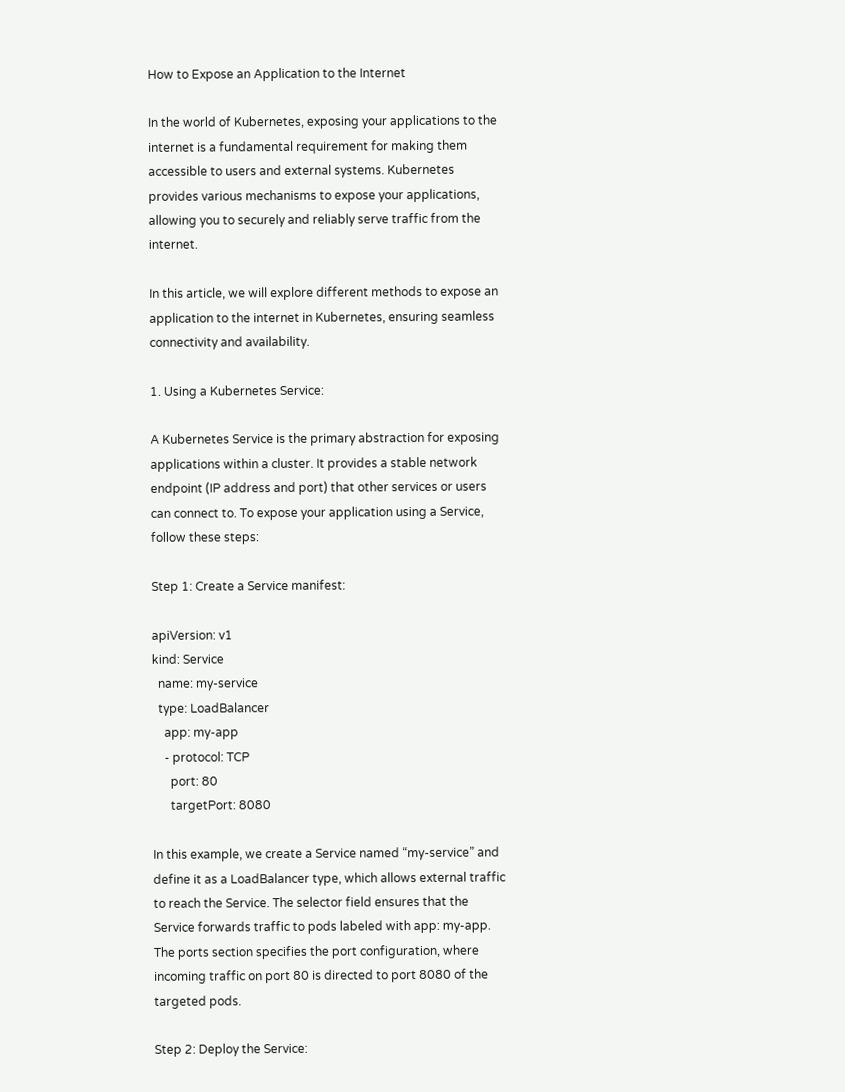How to Expose an Application to the Internet

In the world of Kubernetes, exposing your applications to the internet is a fundamental requirement for making them accessible to users and external systems. Kubernetes provides various mechanisms to expose your applications, allowing you to securely and reliably serve traffic from the internet.

In this article, we will explore different methods to expose an application to the internet in Kubernetes, ensuring seamless connectivity and availability.

1. Using a Kubernetes Service:

A Kubernetes Service is the primary abstraction for exposing applications within a cluster. It provides a stable network endpoint (IP address and port) that other services or users can connect to. To expose your application using a Service, follow these steps:

Step 1: Create a Service manifest:

apiVersion: v1
kind: Service
  name: my-service
  type: LoadBalancer
    app: my-app
    - protocol: TCP
      port: 80
      targetPort: 8080

In this example, we create a Service named “my-service” and define it as a LoadBalancer type, which allows external traffic to reach the Service. The selector field ensures that the Service forwards traffic to pods labeled with app: my-app. The ports section specifies the port configuration, where incoming traffic on port 80 is directed to port 8080 of the targeted pods.

Step 2: Deploy the Service: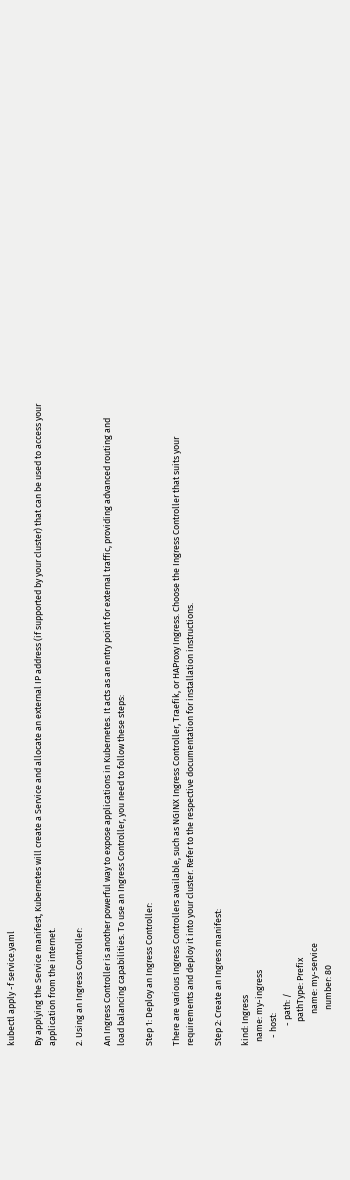kubectl apply -f service.yaml

By applying the Service manifest, Kubernetes will create a Service and allocate an external IP address (if supported by your cluster) that can be used to access your application from the internet.

2. Using an Ingress Controller:

An Ingress Controller is another powerful way to expose applications in Kubernetes. It acts as an entry point for external traffic, providing advanced routing and load balancing capabilities. To use an Ingress Controller, you need to follow these steps:

Step 1: Deploy an Ingress Controller:

There are various Ingress Controllers available, such as NGINX Ingress Controller, Traefik, or HAProxy Ingress. Choose the Ingress Controller that suits your requirements and deploy it into your cluster. Refer to the respective documentation for installation instructions.

Step 2: Create an Ingress manifest:

kind: Ingress
  name: my-ingress
    - host:
          - path: /
            pathType: Prefix
                name: my-service
                  number: 80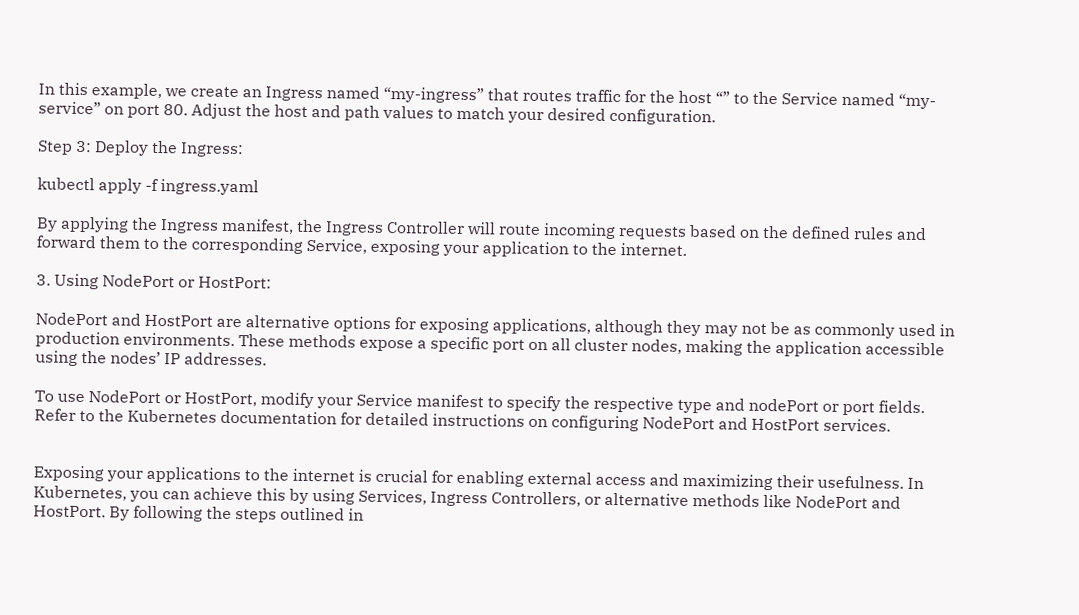In this example, we create an Ingress named “my-ingress” that routes traffic for the host “” to the Service named “my-service” on port 80. Adjust the host and path values to match your desired configuration.

Step 3: Deploy the Ingress:

kubectl apply -f ingress.yaml

By applying the Ingress manifest, the Ingress Controller will route incoming requests based on the defined rules and forward them to the corresponding Service, exposing your application to the internet.

3. Using NodePort or HostPort:

NodePort and HostPort are alternative options for exposing applications, although they may not be as commonly used in production environments. These methods expose a specific port on all cluster nodes, making the application accessible using the nodes’ IP addresses.

To use NodePort or HostPort, modify your Service manifest to specify the respective type and nodePort or port fields. Refer to the Kubernetes documentation for detailed instructions on configuring NodePort and HostPort services.


Exposing your applications to the internet is crucial for enabling external access and maximizing their usefulness. In Kubernetes, you can achieve this by using Services, Ingress Controllers, or alternative methods like NodePort and HostPort. By following the steps outlined in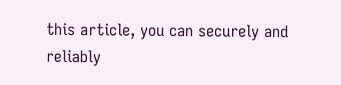this article, you can securely and reliably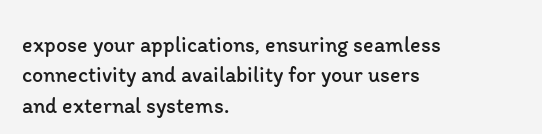expose your applications, ensuring seamless connectivity and availability for your users and external systems.